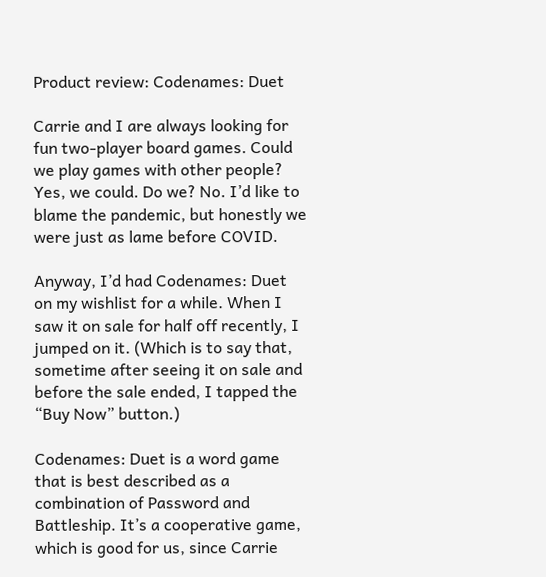Product review: Codenames: Duet

Carrie and I are always looking for fun two-player board games. Could we play games with other people? Yes, we could. Do we? No. I’d like to blame the pandemic, but honestly we were just as lame before COVID.

Anyway, I’d had Codenames: Duet on my wishlist for a while. When I saw it on sale for half off recently, I jumped on it. (Which is to say that, sometime after seeing it on sale and before the sale ended, I tapped the “Buy Now” button.)

Codenames: Duet is a word game that is best described as a combination of Password and Battleship. It’s a cooperative game, which is good for us, since Carrie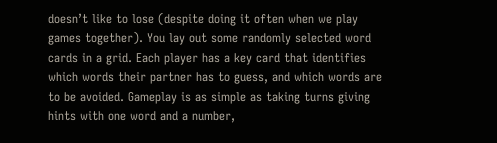doesn’t like to lose (despite doing it often when we play games together). You lay out some randomly selected word cards in a grid. Each player has a key card that identifies which words their partner has to guess, and which words are to be avoided. Gameplay is as simple as taking turns giving hints with one word and a number,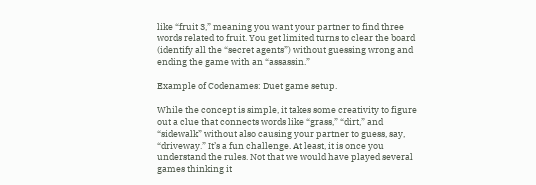like “fruit 3,” meaning you want your partner to find three words related to fruit. You get limited turns to clear the board (identify all the “secret agents”) without guessing wrong and ending the game with an “assassin.”

Example of Codenames: Duet game setup.

While the concept is simple, it takes some creativity to figure out a clue that connects words like “grass,” “dirt,” and “sidewalk” without also causing your partner to guess, say, “driveway.” It’s a fun challenge. At least, it is once you understand the rules. Not that we would have played several games thinking it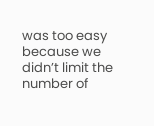was too easy because we didn’t limit the number of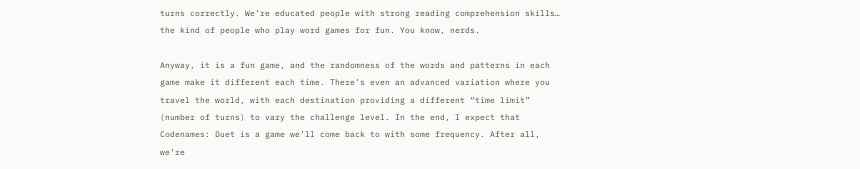turns correctly. We’re educated people with strong reading comprehension skills… the kind of people who play word games for fun. You know, nerds.

Anyway, it is a fun game, and the randomness of the words and patterns in each game make it different each time. There’s even an advanced variation where you travel the world, with each destination providing a different “time limit” (number of turns) to vary the challenge level. In the end, I expect that Codenames: Duet is a game we’ll come back to with some frequency. After all, we’re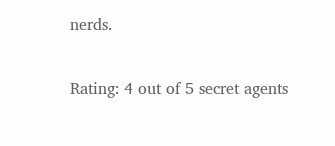nerds.

Rating: 4 out of 5 secret agents